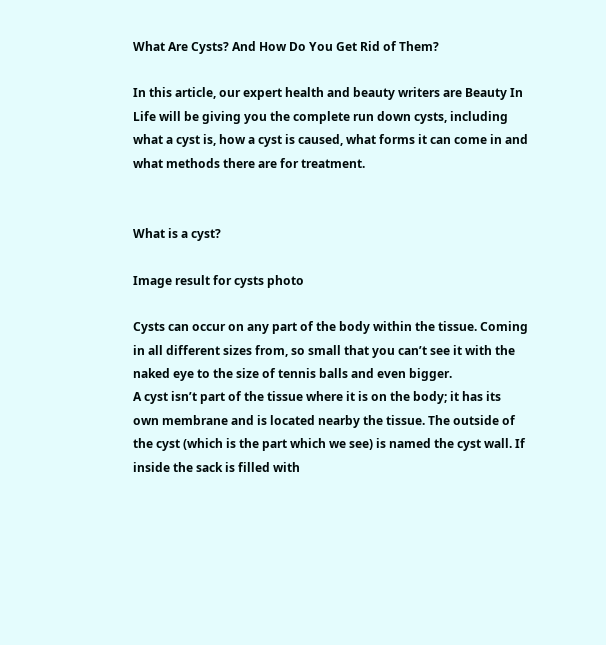What Are Cysts? And How Do You Get Rid of Them?

In this article, our expert health and beauty writers are Beauty In Life will be giving you the complete run down cysts, including what a cyst is, how a cyst is caused, what forms it can come in and what methods there are for treatment.


What is a cyst?

Image result for cysts photo

Cysts can occur on any part of the body within the tissue. Coming in all different sizes from, so small that you can’t see it with the naked eye to the size of tennis balls and even bigger.
A cyst isn’t part of the tissue where it is on the body; it has its own membrane and is located nearby the tissue. The outside of the cyst (which is the part which we see) is named the cyst wall. If inside the sack is filled with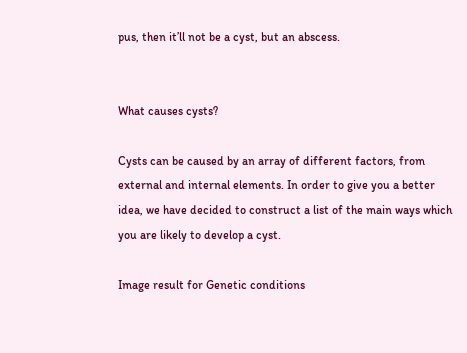pus, then it’ll not be a cyst, but an abscess.


What causes cysts?

Cysts can be caused by an array of different factors, from external and internal elements. In order to give you a better idea, we have decided to construct a list of the main ways which you are likely to develop a cyst.

Image result for Genetic conditions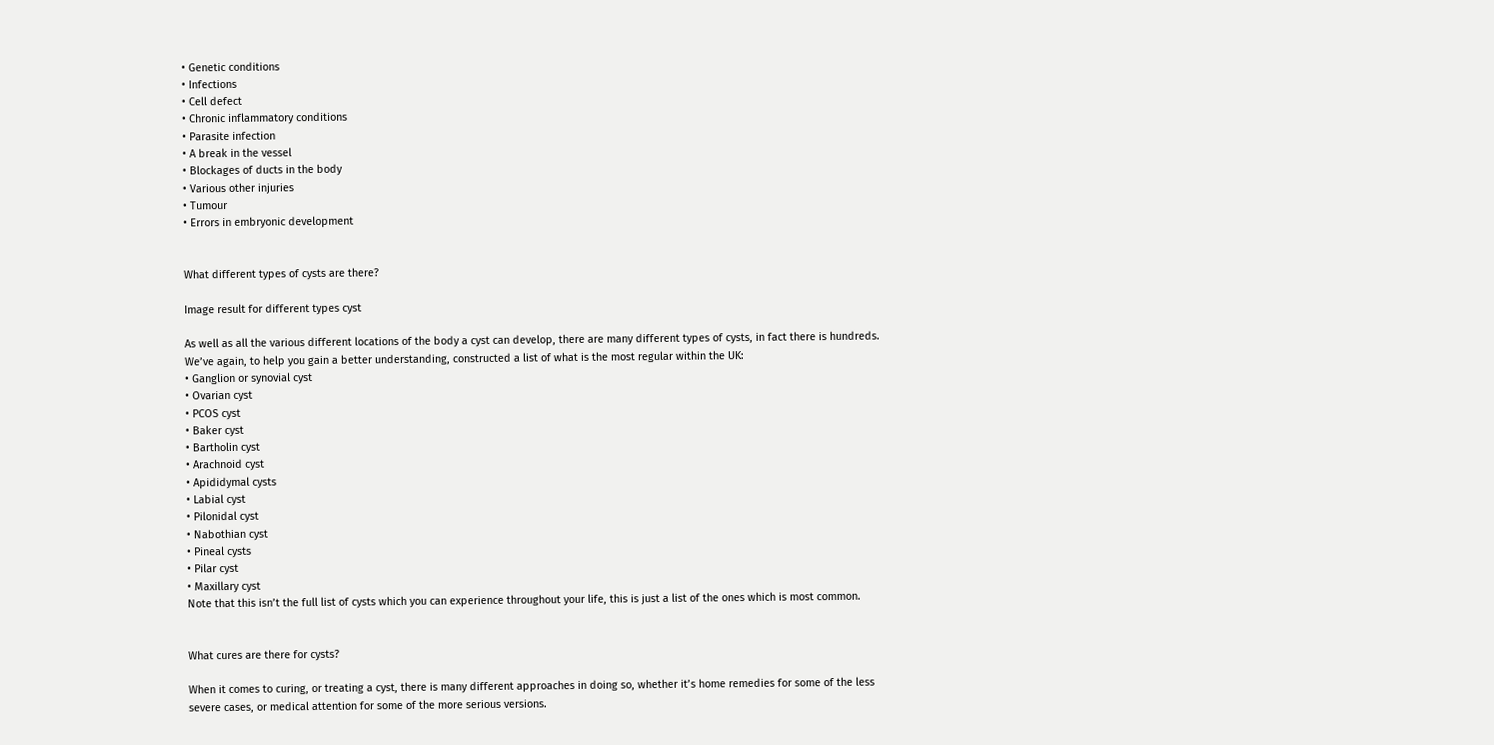• Genetic conditions
• Infections
• Cell defect
• Chronic inflammatory conditions
• Parasite infection
• A break in the vessel
• Blockages of ducts in the body
• Various other injuries
• Tumour
• Errors in embryonic development


What different types of cysts are there?

Image result for different types cyst

As well as all the various different locations of the body a cyst can develop, there are many different types of cysts, in fact there is hundreds. We’ve again, to help you gain a better understanding, constructed a list of what is the most regular within the UK:
• Ganglion or synovial cyst
• Ovarian cyst
• PCOS cyst
• Baker cyst
• Bartholin cyst
• Arachnoid cyst
• Apididymal cysts
• Labial cyst
• Pilonidal cyst
• Nabothian cyst
• Pineal cysts
• Pilar cyst
• Maxillary cyst
Note that this isn’t the full list of cysts which you can experience throughout your life, this is just a list of the ones which is most common.


What cures are there for cysts?

When it comes to curing, or treating a cyst, there is many different approaches in doing so, whether it’s home remedies for some of the less severe cases, or medical attention for some of the more serious versions.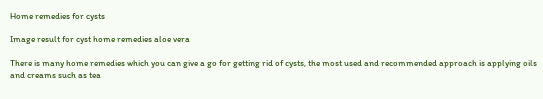Home remedies for cysts

Image result for cyst home remedies aloe vera

There is many home remedies which you can give a go for getting rid of cysts, the most used and recommended approach is applying oils and creams such as tea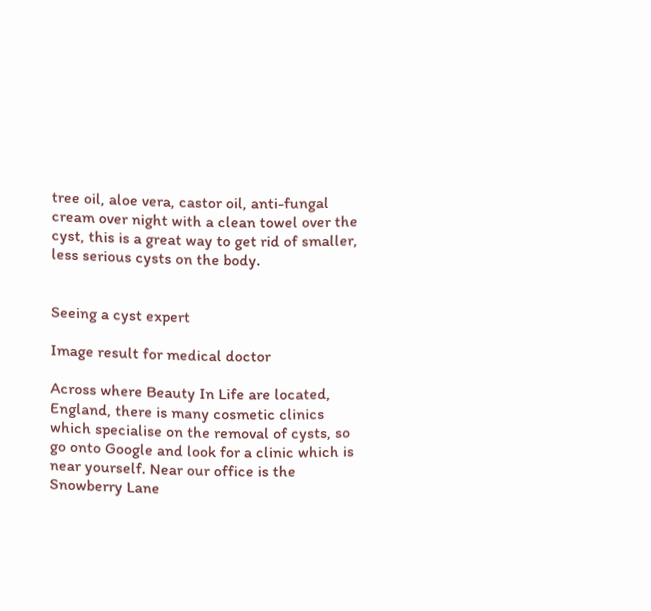tree oil, aloe vera, castor oil, anti-fungal cream over night with a clean towel over the cyst, this is a great way to get rid of smaller, less serious cysts on the body.


Seeing a cyst expert

Image result for medical doctor

Across where Beauty In Life are located, England, there is many cosmetic clinics which specialise on the removal of cysts, so go onto Google and look for a clinic which is near yourself. Near our office is the Snowberry Lane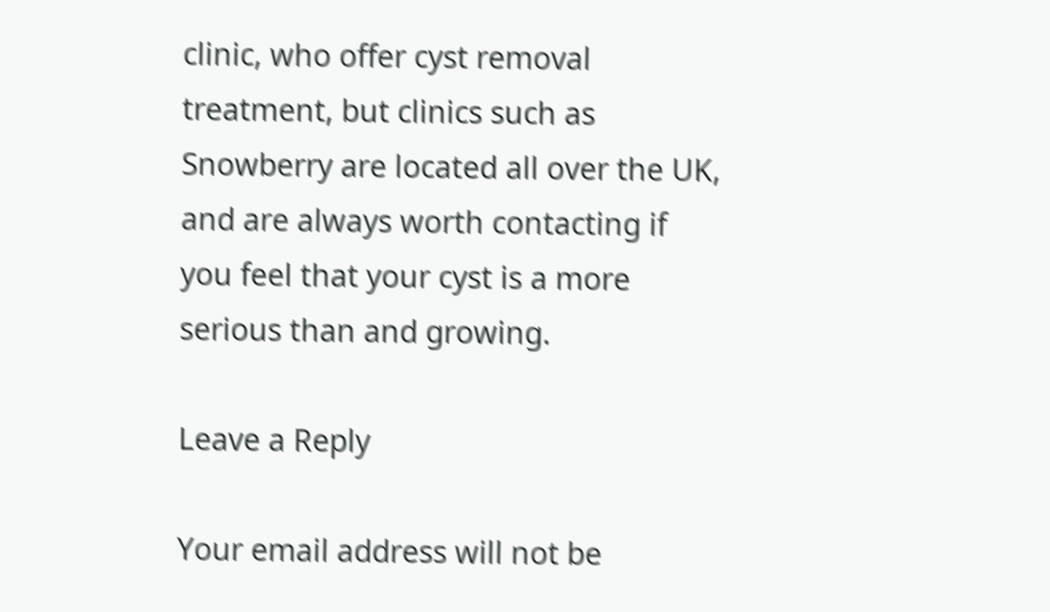clinic, who offer cyst removal treatment, but clinics such as Snowberry are located all over the UK, and are always worth contacting if you feel that your cyst is a more serious than and growing.

Leave a Reply

Your email address will not be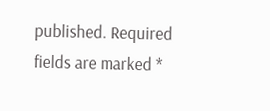published. Required fields are marked *